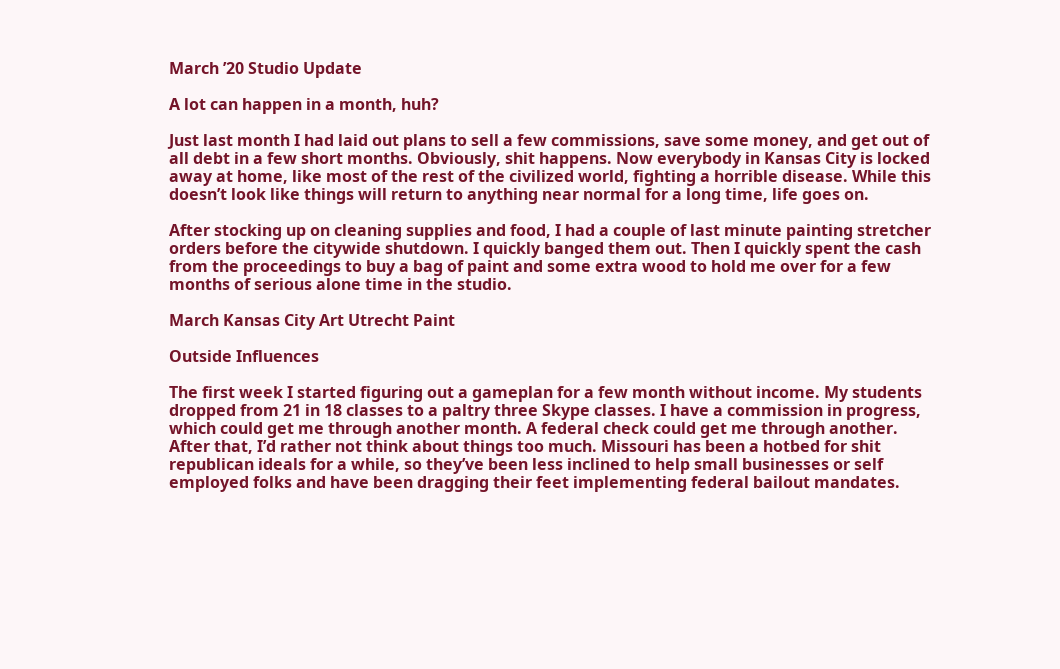March ’20 Studio Update

A lot can happen in a month, huh?

Just last month I had laid out plans to sell a few commissions, save some money, and get out of all debt in a few short months. Obviously, shit happens. Now everybody in Kansas City is locked away at home, like most of the rest of the civilized world, fighting a horrible disease. While this doesn’t look like things will return to anything near normal for a long time, life goes on.

After stocking up on cleaning supplies and food, I had a couple of last minute painting stretcher orders before the citywide shutdown. I quickly banged them out. Then I quickly spent the cash from the proceedings to buy a bag of paint and some extra wood to hold me over for a few months of serious alone time in the studio.

March Kansas City Art Utrecht Paint

Outside Influences

The first week I started figuring out a gameplan for a few month without income. My students dropped from 21 in 18 classes to a paltry three Skype classes. I have a commission in progress, which could get me through another month. A federal check could get me through another. After that, I’d rather not think about things too much. Missouri has been a hotbed for shit republican ideals for a while, so they’ve been less inclined to help small businesses or self employed folks and have been dragging their feet implementing federal bailout mandates.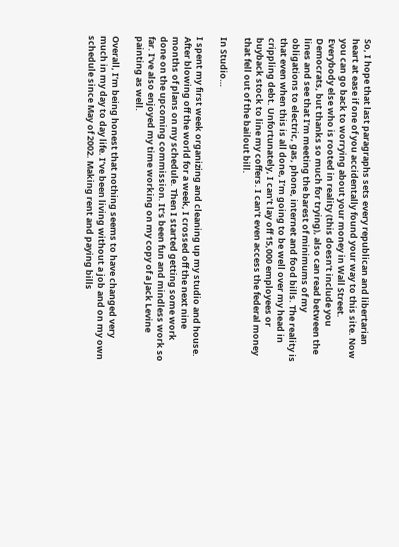So, I hope that last paragraphs sets every republican and libertarian heart at ease if one of you accidentally found your way to this site. Now you can go back to worrying about your money in Wall Street. Everybody else who is rooted in reality (this doesn’t include you Democrats, but thanks so much for trying), also can read between the lines and see that I’m meeting the barest of minimums of my obligations to electric, gas, phone, internet and food bills. The reality is that even when this is all done, I’m going to be well over my head in crippling debt. Unfortunately, I can’t lay off 15,000 employees or buyback stock to line my coffers. I can’t even access the federal money that fell out of the bailout bill.

In Studio…

I spent my first week organizing and cleaning up my studio and house. After blowing off the world for a week, I crossed off the next nine months of plans on my schedule. Then I started getting some work done on the upcoming commission. It’s been fun and mindless work so far. I’ve also enjoyed my time working on my copy of a Jack Levine painting as well.

Overall, I’m being honest that nothing seems to have changed very much in my day to day life. I’ve been living without a job and on my own schedule since May of 2002. Making rent and paying bills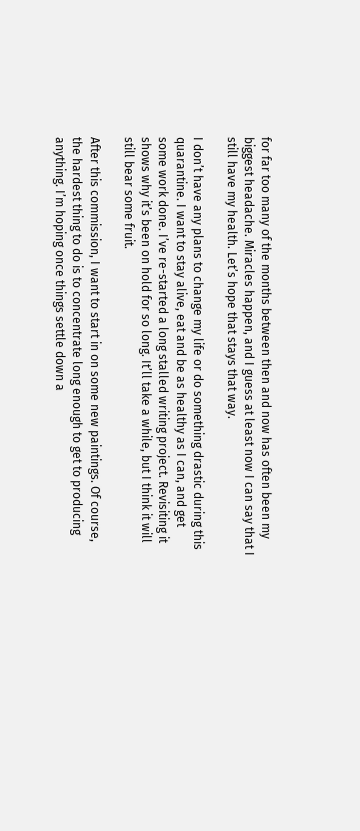for far too many of the months between then and now has often been my biggest headache. Miracles happen, and I guess at least now I can say that I still have my health. Let’s hope that stays that way.

I don’t have any plans to change my life or do something drastic during this quarantine. I want to stay alive, eat and be as healthy as I can, and get some work done. I’ve re-started a long stalled writing project. Revisiting it shows why it’s been on hold for so long. It’ll take a while, but I think it will still bear some fruit.

After this commission, I want to start in on some new paintings. Of course, the hardest thing to do is to concentrate long enough to get to producing anything. I’m hoping once things settle down a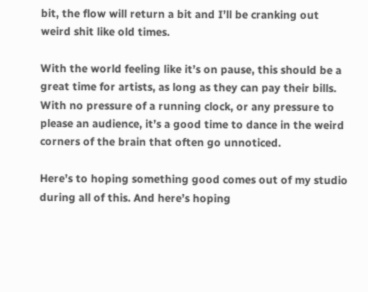bit, the flow will return a bit and I’ll be cranking out weird shit like old times.

With the world feeling like it’s on pause, this should be a great time for artists, as long as they can pay their bills. With no pressure of a running clock, or any pressure to please an audience, it’s a good time to dance in the weird corners of the brain that often go unnoticed.

Here’s to hoping something good comes out of my studio during all of this. And here’s hoping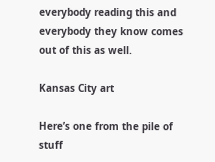everybody reading this and everybody they know comes out of this as well.

Kansas City art

Here’s one from the pile of stuff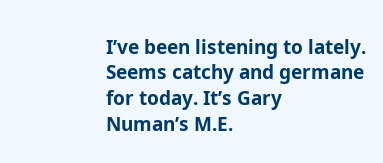I’ve been listening to lately. Seems catchy and germane for today. It’s Gary Numan’s M.E.